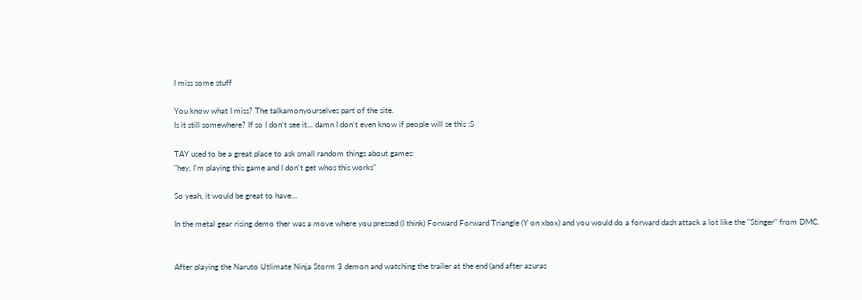I miss some stuff

You know what I miss? The talkamonyourselves part of the site.
Is it still somewhere? If so I don't see it... damn I don't even know if people will se this :S

TAY used to be a great place to ask small random things about games:
"hey, I'm playing this game and I don't get whos this works"

So yeah, it would be great to have…

In the metal gear rising demo ther was a move where you pressed (I think) Forward Forward Triangle (Y on xbox) and you would do a forward dash attack a lot like the "Stinger" from DMC.


After playing the Naruto Utlimate Ninja Storm 3 demon and watching the trailer at the end (and after azuras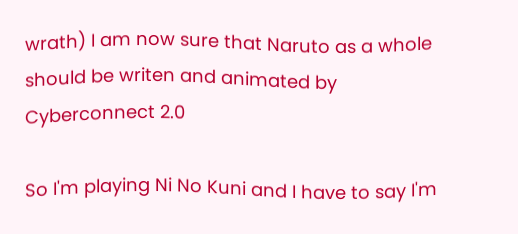wrath) I am now sure that Naruto as a whole should be writen and animated by Cyberconnect 2.0

So I'm playing Ni No Kuni and I have to say I'm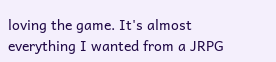loving the game. It's almost everything I wanted from a JRPG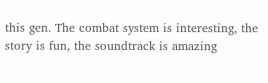this gen. The combat system is interesting, the story is fun, the soundtrack is amazing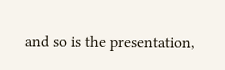and so is the presentation,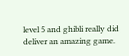level 5 and ghibli really did deliver an amazing game.